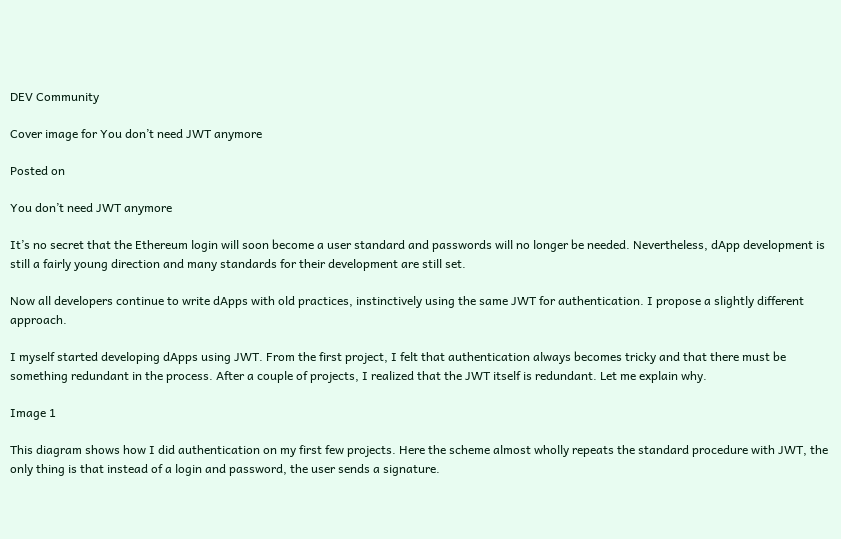DEV Community

Cover image for You don’t need JWT anymore

Posted on

You don’t need JWT anymore

It’s no secret that the Ethereum login will soon become a user standard and passwords will no longer be needed. Nevertheless, dApp development is still a fairly young direction and many standards for their development are still set.

Now all developers continue to write dApps with old practices, instinctively using the same JWT for authentication. I propose a slightly different approach.

I myself started developing dApps using JWT. From the first project, I felt that authentication always becomes tricky and that there must be something redundant in the process. After a couple of projects, I realized that the JWT itself is redundant. Let me explain why.

Image 1

This diagram shows how I did authentication on my first few projects. Here the scheme almost wholly repeats the standard procedure with JWT, the only thing is that instead of a login and password, the user sends a signature.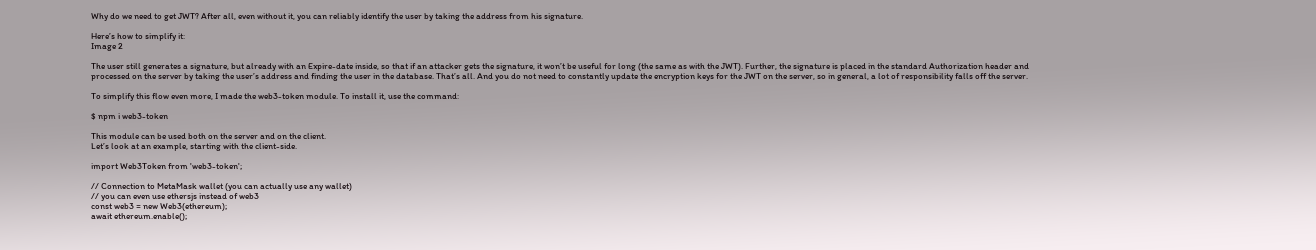Why do we need to get JWT? After all, even without it, you can reliably identify the user by taking the address from his signature.

Here’s how to simplify it:
Image 2

The user still generates a signature, but already with an Expire-date inside, so that if an attacker gets the signature, it won’t be useful for long (the same as with the JWT). Further, the signature is placed in the standard Authorization header and processed on the server by taking the user’s address and finding the user in the database. That’s all. And you do not need to constantly update the encryption keys for the JWT on the server, so in general, a lot of responsibility falls off the server.

To simplify this flow even more, I made the web3-token module. To install it, use the command:

$ npm i web3-token

This module can be used both on the server and on the client.
Let’s look at an example, starting with the client-side.

import Web3Token from 'web3-token';

// Connection to MetaMask wallet (you can actually use any wallet)
// you can even use ethersjs instead of web3
const web3 = new Web3(ethereum);
await ethereum.enable();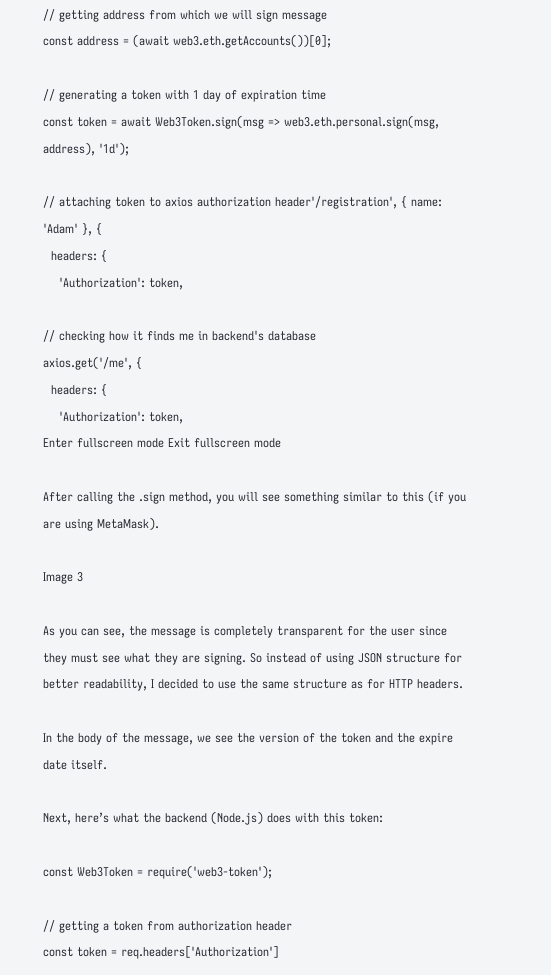// getting address from which we will sign message
const address = (await web3.eth.getAccounts())[0];

// generating a token with 1 day of expiration time
const token = await Web3Token.sign(msg => web3.eth.personal.sign(msg, address), '1d');

// attaching token to axios authorization header'/registration', { name: 'Adam' }, {
  headers: {
    'Authorization': token,

// checking how it finds me in backend's database
axios.get('/me', {
  headers: {
    'Authorization': token,
Enter fullscreen mode Exit fullscreen mode

After calling the .sign method, you will see something similar to this (if you are using MetaMask).

Image 3

As you can see, the message is completely transparent for the user since they must see what they are signing. So instead of using JSON structure for better readability, I decided to use the same structure as for HTTP headers.

In the body of the message, we see the version of the token and the expire date itself.

Next, here’s what the backend (Node.js) does with this token:

const Web3Token = require('web3-token');

// getting a token from authorization header
const token = req.headers['Authorization']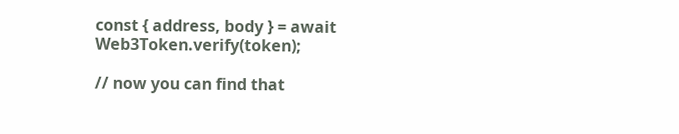const { address, body } = await Web3Token.verify(token);

// now you can find that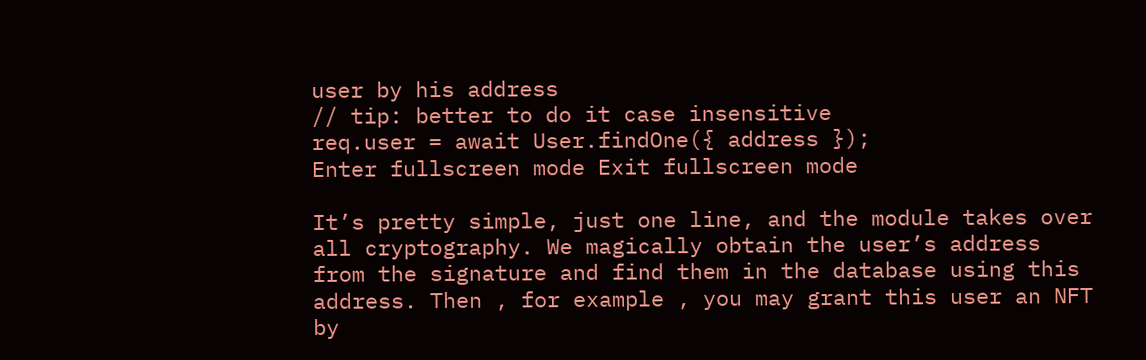user by his address
// tip: better to do it case insensitive
req.user = await User.findOne({ address });
Enter fullscreen mode Exit fullscreen mode

It’s pretty simple, just one line, and the module takes over all cryptography. We magically obtain the user’s address from the signature and find them in the database using this address. Then , for example , you may grant this user an NFT by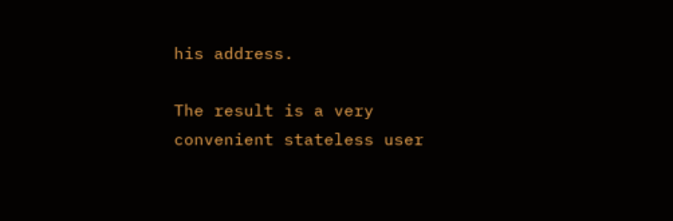his address.

The result is a very convenient stateless user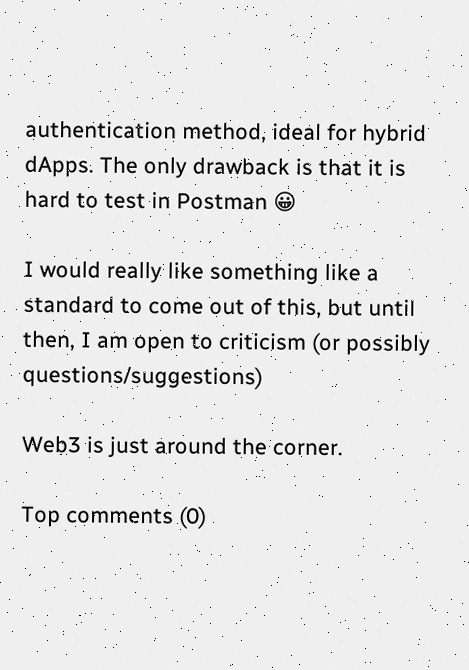authentication method, ideal for hybrid dApps. The only drawback is that it is hard to test in Postman 😀

I would really like something like a standard to come out of this, but until then, I am open to criticism (or possibly questions/suggestions)

Web3 is just around the corner.

Top comments (0)